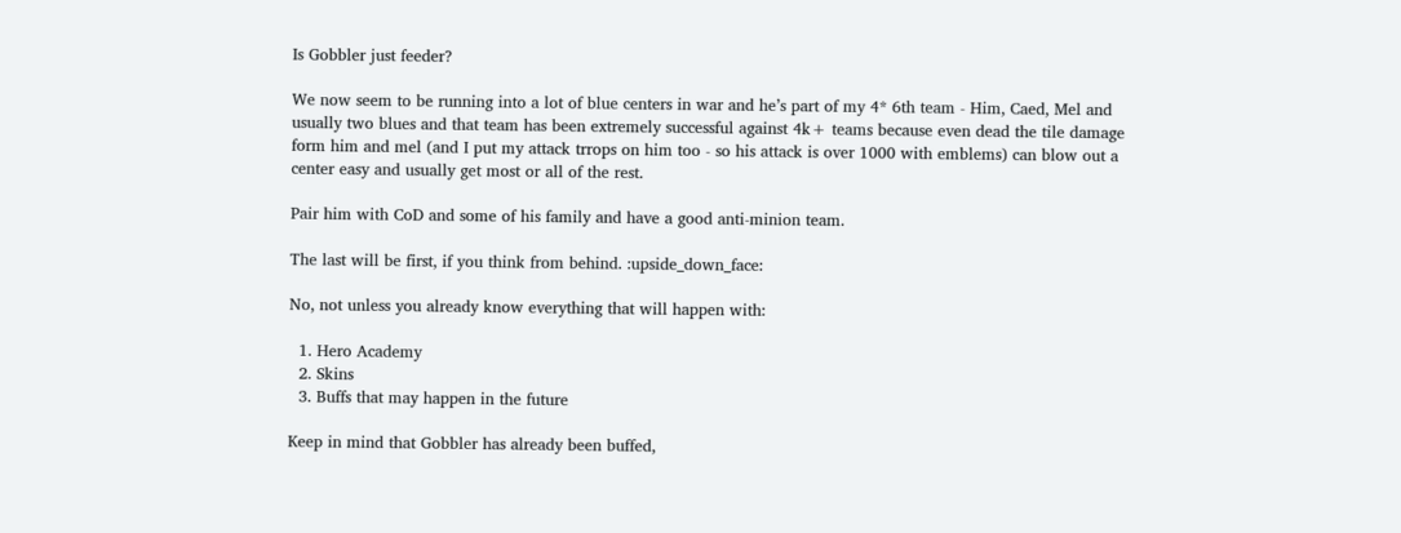Is Gobbler just feeder?

We now seem to be running into a lot of blue centers in war and he’s part of my 4* 6th team - Him, Caed, Mel and usually two blues and that team has been extremely successful against 4k+ teams because even dead the tile damage form him and mel (and I put my attack trrops on him too - so his attack is over 1000 with emblems) can blow out a center easy and usually get most or all of the rest.

Pair him with CoD and some of his family and have a good anti-minion team.

The last will be first, if you think from behind. :upside_down_face:

No, not unless you already know everything that will happen with:

  1. Hero Academy
  2. Skins
  3. Buffs that may happen in the future

Keep in mind that Gobbler has already been buffed,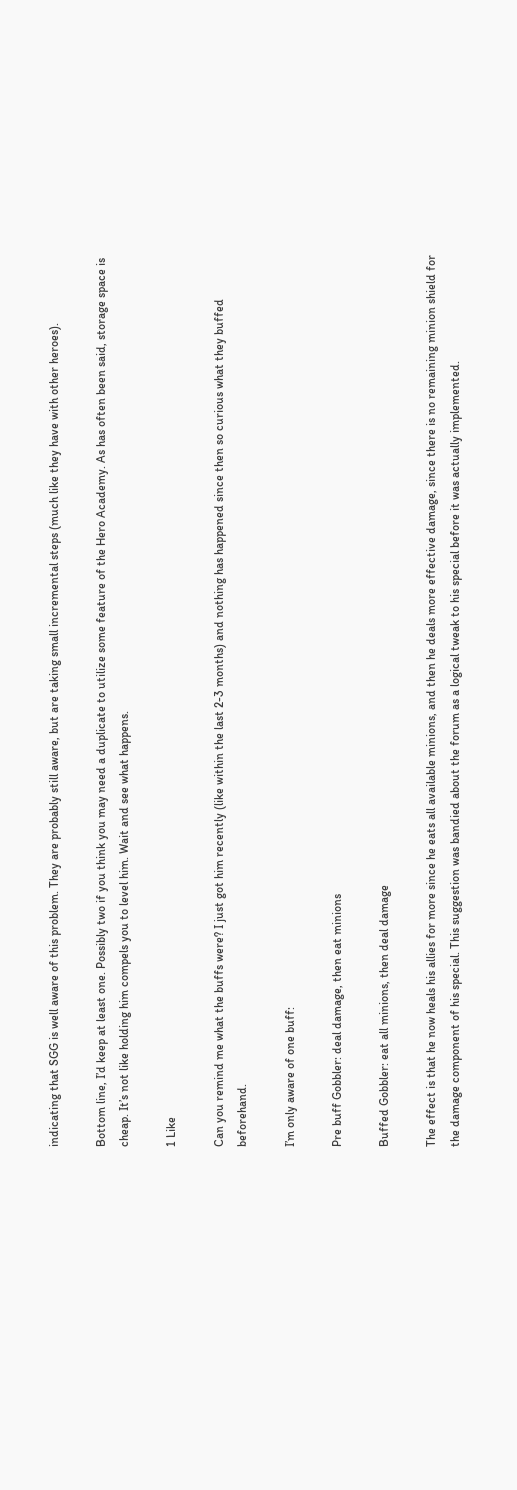indicating that SGG is well aware of this problem. They are probably still aware, but are taking small incremental steps (much like they have with other heroes).

Bottom line, I’d keep at least one. Possibly two if you think you may need a duplicate to utilize some feature of the Hero Academy. As has often been said, storage space is cheap. It’s not like holding him compels you to level him. Wait and see what happens.

1 Like

Can you remind me what the buffs were? I just got him recently (like within the last 2-3 months) and nothing has happened since then so curious what they buffed beforehand.

I’m only aware of one buff:

Pre buff Gobbler: deal damage, then eat minions

Buffed Gobbler: eat all minions, then deal damage

The effect is that he now heals his allies for more since he eats all available minions, and then he deals more effective damage, since there is no remaining minion shield for the damage component of his special. This suggestion was bandied about the forum as a logical tweak to his special before it was actually implemented.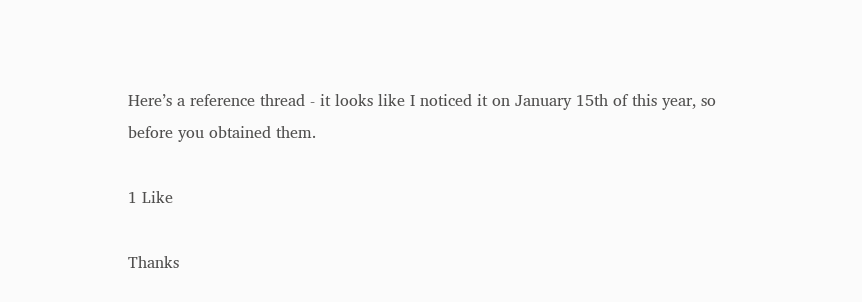Here’s a reference thread - it looks like I noticed it on January 15th of this year, so before you obtained them.

1 Like

Thanks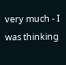very much - I was thinking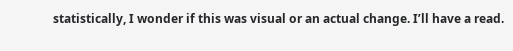statistically, I wonder if this was visual or an actual change. I’ll have a read.